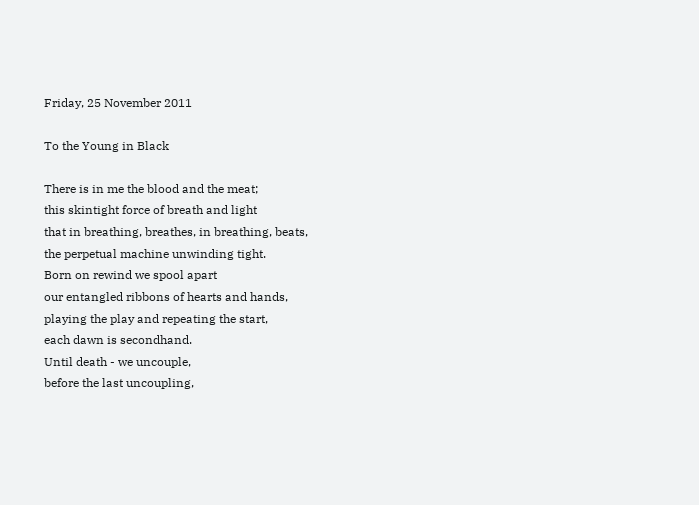Friday, 25 November 2011

To the Young in Black

There is in me the blood and the meat;
this skintight force of breath and light
that in breathing, breathes, in breathing, beats,
the perpetual machine unwinding tight.
Born on rewind we spool apart
our entangled ribbons of hearts and hands,
playing the play and repeating the start,
each dawn is secondhand.
Until death - we uncouple,
before the last uncoupling,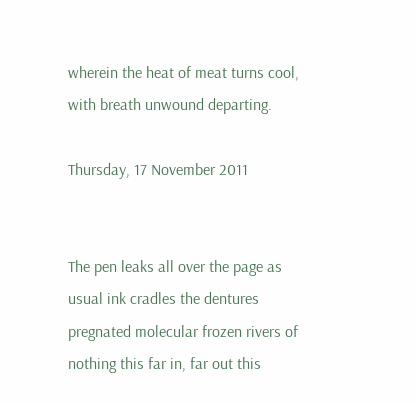wherein the heat of meat turns cool,
with breath unwound departing.

Thursday, 17 November 2011


The pen leaks all over the page as
usual ink cradles the dentures
pregnated molecular frozen rivers of
nothing this far in, far out this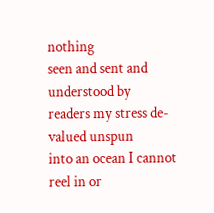nothing
seen and sent and understood by
readers my stress de-valued unspun
into an ocean I cannot reel in or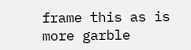frame this as is more garble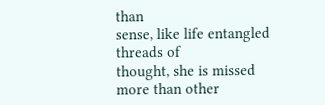than
sense, like life entangled threads of
thought, she is missed more than other